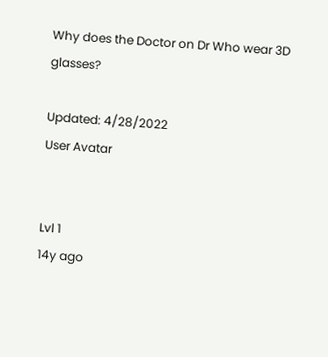Why does the Doctor on Dr Who wear 3D glasses?

Updated: 4/28/2022
User Avatar


Lvl 1
14y ago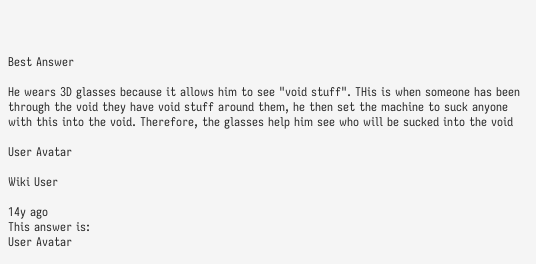Best Answer

He wears 3D glasses because it allows him to see "void stuff". THis is when someone has been through the void they have void stuff around them, he then set the machine to suck anyone with this into the void. Therefore, the glasses help him see who will be sucked into the void

User Avatar

Wiki User

14y ago
This answer is:
User Avatar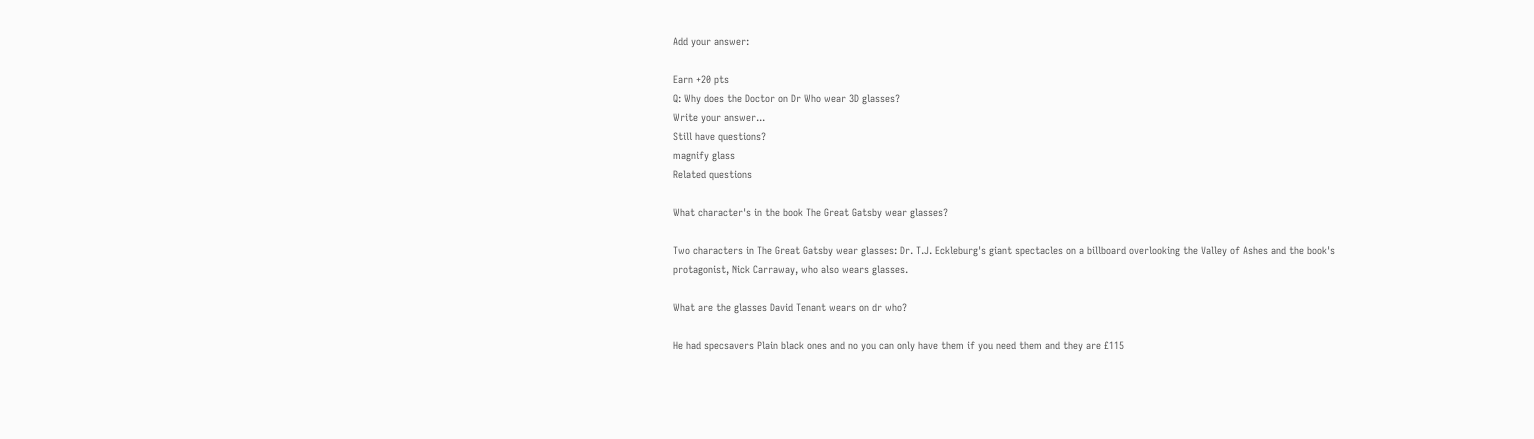Add your answer:

Earn +20 pts
Q: Why does the Doctor on Dr Who wear 3D glasses?
Write your answer...
Still have questions?
magnify glass
Related questions

What character's in the book The Great Gatsby wear glasses?

Two characters in The Great Gatsby wear glasses: Dr. T.J. Eckleburg's giant spectacles on a billboard overlooking the Valley of Ashes and the book's protagonist, Nick Carraway, who also wears glasses.

What are the glasses David Tenant wears on dr who?

He had specsavers Plain black ones and no you can only have them if you need them and they are £115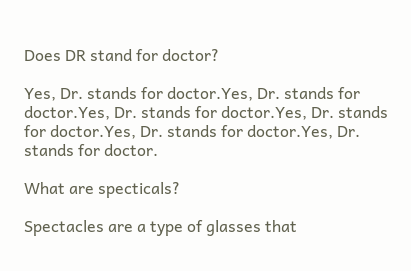Does DR stand for doctor?

Yes, Dr. stands for doctor.Yes, Dr. stands for doctor.Yes, Dr. stands for doctor.Yes, Dr. stands for doctor.Yes, Dr. stands for doctor.Yes, Dr. stands for doctor.

What are specticals?

Spectacles are a type of glasses that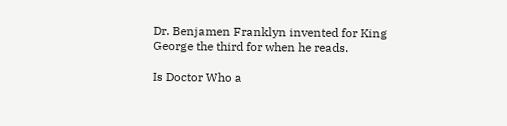Dr. Benjamen Franklyn invented for King George the third for when he reads.

Is Doctor Who a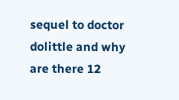sequel to doctor dolittle and why are there 12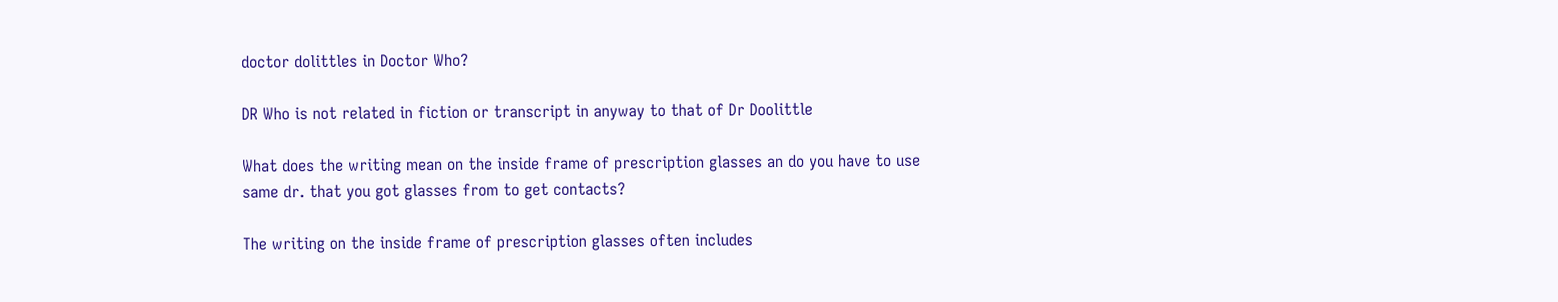doctor dolittles in Doctor Who?

DR Who is not related in fiction or transcript in anyway to that of Dr Doolittle

What does the writing mean on the inside frame of prescription glasses an do you have to use same dr. that you got glasses from to get contacts?

The writing on the inside frame of prescription glasses often includes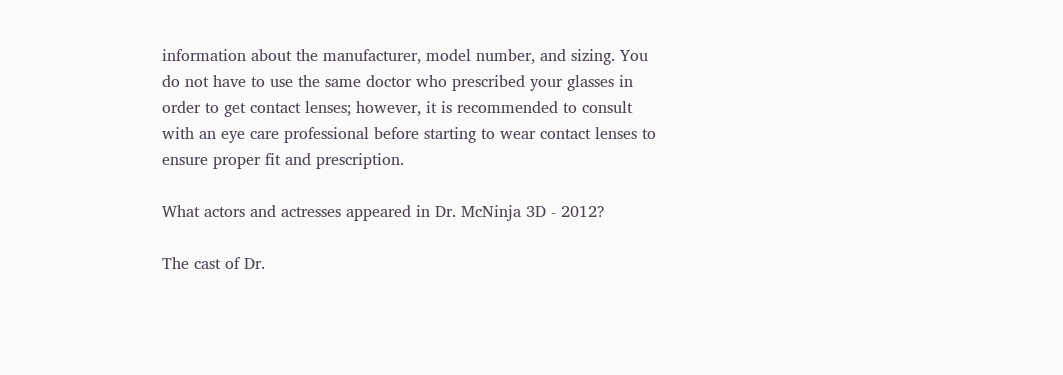information about the manufacturer, model number, and sizing. You do not have to use the same doctor who prescribed your glasses in order to get contact lenses; however, it is recommended to consult with an eye care professional before starting to wear contact lenses to ensure proper fit and prescription.

What actors and actresses appeared in Dr. McNinja 3D - 2012?

The cast of Dr.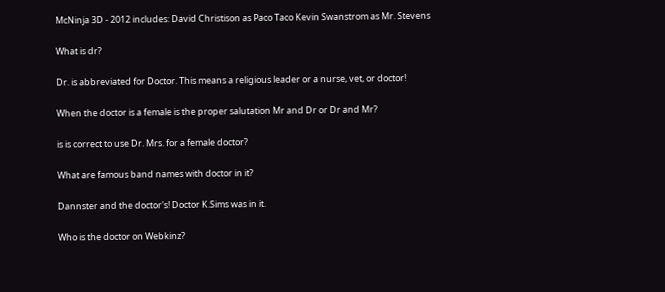McNinja 3D - 2012 includes: David Christison as Paco Taco Kevin Swanstrom as Mr. Stevens

What is dr?

Dr. is abbreviated for Doctor. This means a religious leader or a nurse, vet, or doctor!

When the doctor is a female is the proper salutation Mr and Dr or Dr and Mr?

is is correct to use Dr. Mrs. for a female doctor?

What are famous band names with doctor in it?

Dannster and the doctor's! Doctor K.Sims was in it.

Who is the doctor on Webkinz?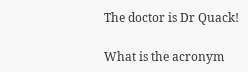The doctor is Dr Quack!

What is the acronym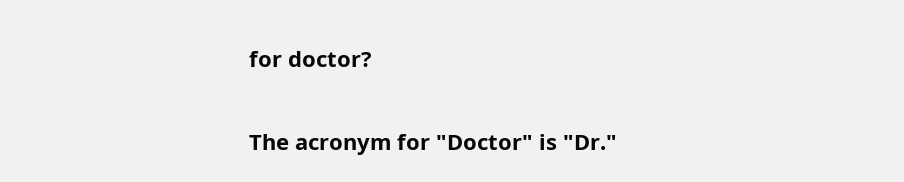for doctor?

The acronym for "Doctor" is "Dr."